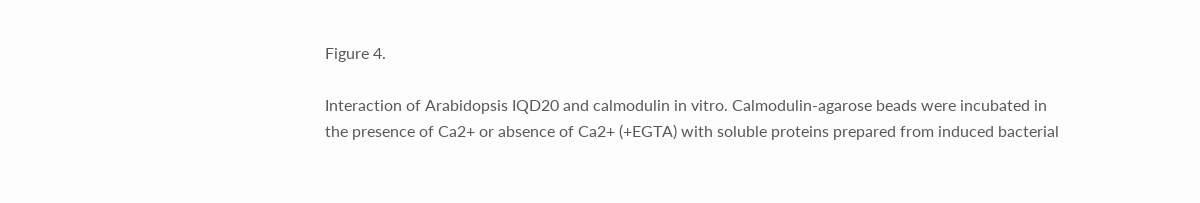Figure 4.

Interaction of Arabidopsis IQD20 and calmodulin in vitro. Calmodulin-agarose beads were incubated in the presence of Ca2+ or absence of Ca2+ (+EGTA) with soluble proteins prepared from induced bacterial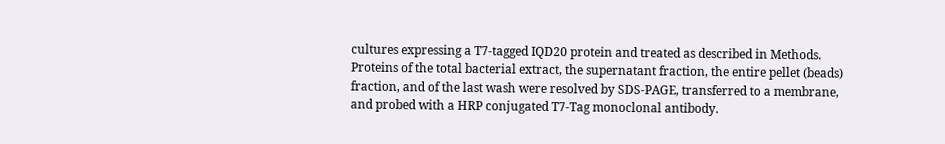cultures expressing a T7-tagged IQD20 protein and treated as described in Methods. Proteins of the total bacterial extract, the supernatant fraction, the entire pellet (beads) fraction, and of the last wash were resolved by SDS-PAGE, transferred to a membrane, and probed with a HRP conjugated T7-Tag monoclonal antibody.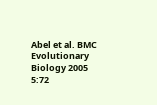Abel et al. BMC Evolutionary Biology 2005 5:72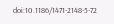doi:10.1186/1471-2148-5-72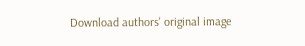Download authors' original image